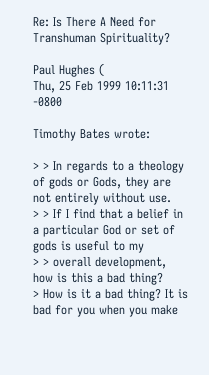Re: Is There A Need for Transhuman Spirituality?

Paul Hughes (
Thu, 25 Feb 1999 10:11:31 -0800

Timothy Bates wrote:

> > In regards to a theology of gods or Gods, they are not entirely without use.
> > If I find that a belief in a particular God or set of gods is useful to my
> > overall development, how is this a bad thing?
> How is it a bad thing? It is bad for you when you make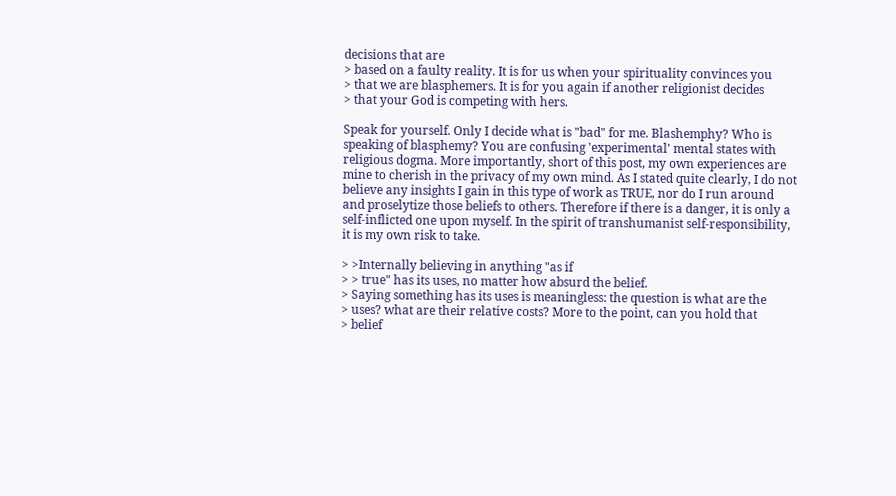decisions that are
> based on a faulty reality. It is for us when your spirituality convinces you
> that we are blasphemers. It is for you again if another religionist decides
> that your God is competing with hers.

Speak for yourself. Only I decide what is "bad" for me. Blashemphy? Who is speaking of blasphemy? You are confusing 'experimental' mental states with religious dogma. More importantly, short of this post, my own experiences are mine to cherish in the privacy of my own mind. As I stated quite clearly, I do not believe any insights I gain in this type of work as TRUE, nor do I run around and proselytize those beliefs to others. Therefore if there is a danger, it is only a self-inflicted one upon myself. In the spirit of transhumanist self-responsibility, it is my own risk to take.

> >Internally believing in anything "as if
> > true" has its uses, no matter how absurd the belief.
> Saying something has its uses is meaningless: the question is what are the
> uses? what are their relative costs? More to the point, can you hold that
> belief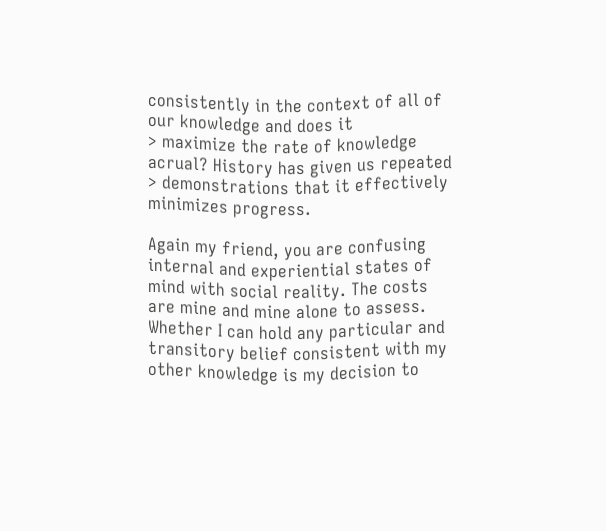consistently in the context of all of our knowledge and does it
> maximize the rate of knowledge acrual? History has given us repeated
> demonstrations that it effectively minimizes progress.

Again my friend, you are confusing internal and experiential states of mind with social reality. The costs are mine and mine alone to assess. Whether I can hold any particular and transitory belief consistent with my other knowledge is my decision to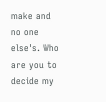make and no one else's. Who are you to decide my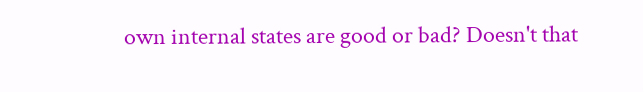own internal states are good or bad? Doesn't that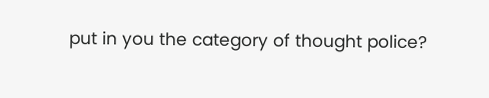put in you the category of thought police?